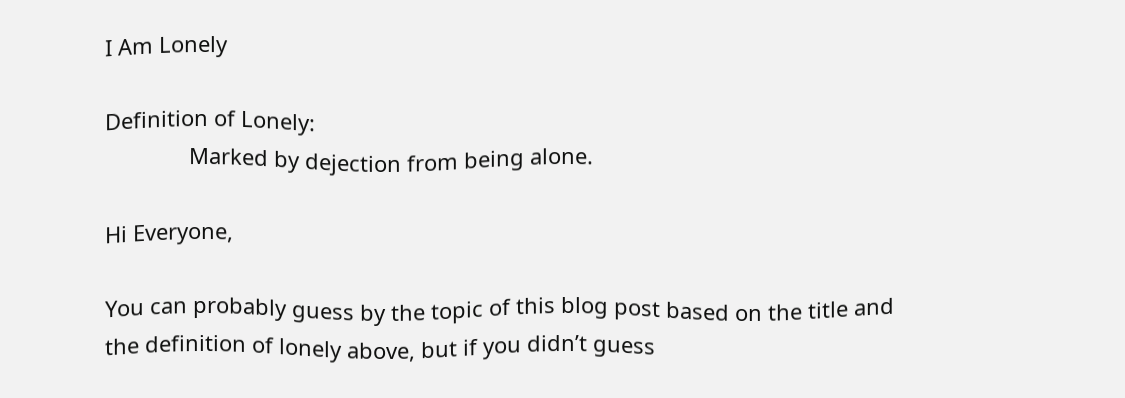I Am Lonely

Definition of Lonely:
              Marked by dejection from being alone.

Hi Everyone,

You can probably guess by the topic of this blog post based on the title and the definition of lonely above, but if you didn’t guess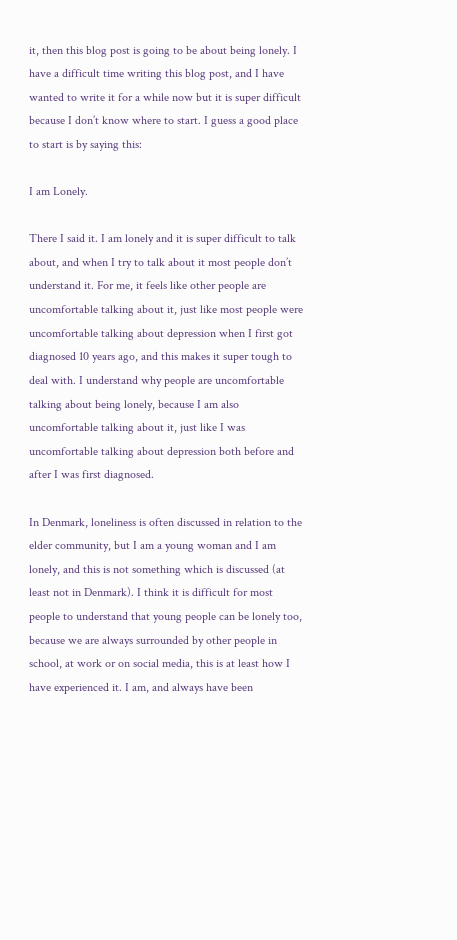it, then this blog post is going to be about being lonely. I have a difficult time writing this blog post, and I have wanted to write it for a while now but it is super difficult because I don’t know where to start. I guess a good place to start is by saying this:

I am Lonely.

There I said it. I am lonely and it is super difficult to talk about, and when I try to talk about it most people don’t understand it. For me, it feels like other people are uncomfortable talking about it, just like most people were uncomfortable talking about depression when I first got diagnosed 10 years ago, and this makes it super tough to deal with. I understand why people are uncomfortable talking about being lonely, because I am also uncomfortable talking about it, just like I was uncomfortable talking about depression both before and after I was first diagnosed.

In Denmark, loneliness is often discussed in relation to the elder community, but I am a young woman and I am lonely, and this is not something which is discussed (at least not in Denmark). I think it is difficult for most people to understand that young people can be lonely too, because we are always surrounded by other people in school, at work or on social media, this is at least how I have experienced it. I am, and always have been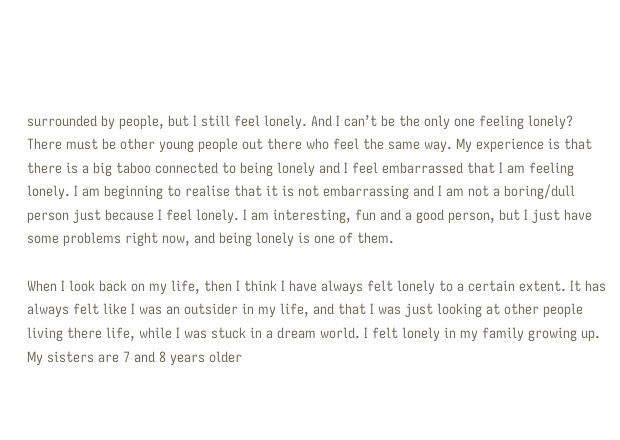surrounded by people, but I still feel lonely. And I can’t be the only one feeling lonely? There must be other young people out there who feel the same way. My experience is that there is a big taboo connected to being lonely and I feel embarrassed that I am feeling lonely. I am beginning to realise that it is not embarrassing and I am not a boring/dull person just because I feel lonely. I am interesting, fun and a good person, but I just have some problems right now, and being lonely is one of them.

When I look back on my life, then I think I have always felt lonely to a certain extent. It has always felt like I was an outsider in my life, and that I was just looking at other people living there life, while I was stuck in a dream world. I felt lonely in my family growing up. My sisters are 7 and 8 years older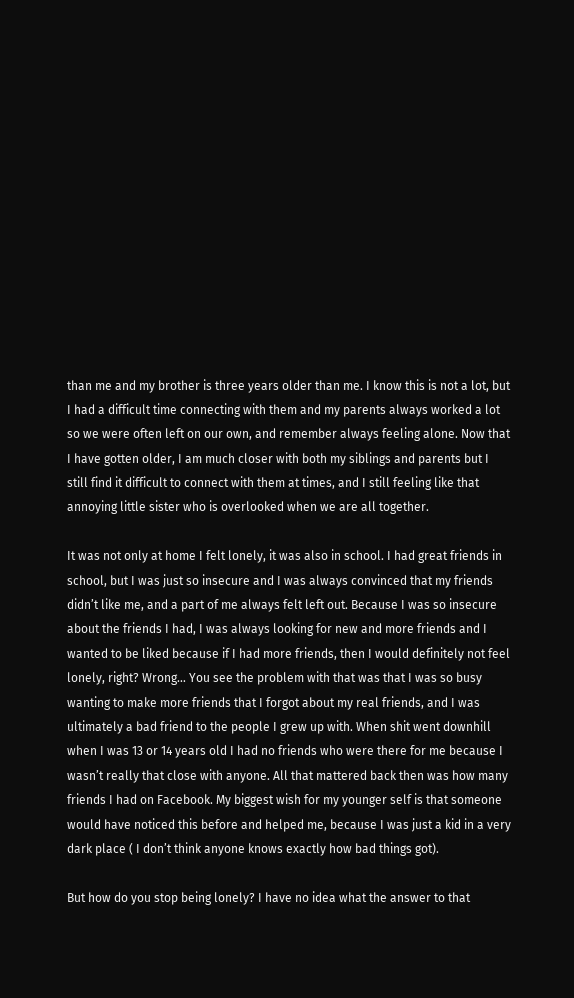than me and my brother is three years older than me. I know this is not a lot, but I had a difficult time connecting with them and my parents always worked a lot so we were often left on our own, and remember always feeling alone. Now that I have gotten older, I am much closer with both my siblings and parents but I still find it difficult to connect with them at times, and I still feeling like that annoying little sister who is overlooked when we are all together.

It was not only at home I felt lonely, it was also in school. I had great friends in school, but I was just so insecure and I was always convinced that my friends didn’t like me, and a part of me always felt left out. Because I was so insecure about the friends I had, I was always looking for new and more friends and I wanted to be liked because if I had more friends, then I would definitely not feel lonely, right? Wrong… You see the problem with that was that I was so busy wanting to make more friends that I forgot about my real friends, and I was ultimately a bad friend to the people I grew up with. When shit went downhill when I was 13 or 14 years old I had no friends who were there for me because I wasn’t really that close with anyone. All that mattered back then was how many friends I had on Facebook. My biggest wish for my younger self is that someone would have noticed this before and helped me, because I was just a kid in a very dark place ( I don’t think anyone knows exactly how bad things got).

But how do you stop being lonely? I have no idea what the answer to that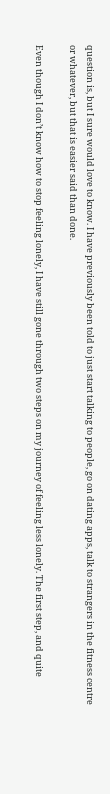question is, but I sure would love to know. I have previously been told to just start talking to people, go on dating apps, talk to strangers in the fitness centre or whatever, but that is easier said than done.

Even though I don’t know how to stop feeling lonely, I have still gone through two steps on my journey of feeling less lonely. The first step, and quite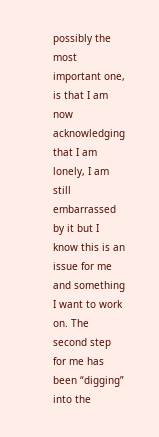possibly the most important one, is that I am now acknowledging that I am lonely, I am still embarrassed by it but I know this is an issue for me and something I want to work on. The second step for me has been “digging” into the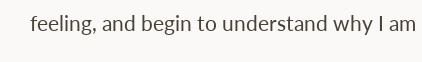feeling, and begin to understand why I am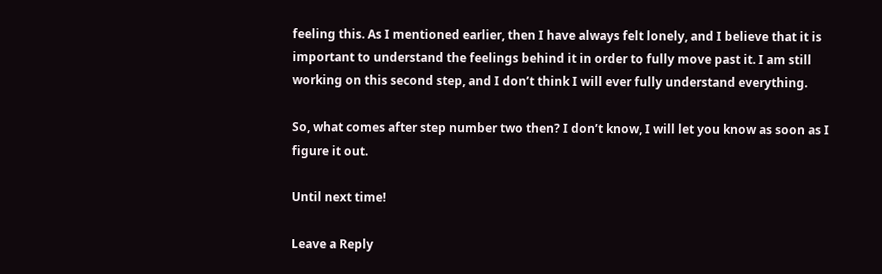feeling this. As I mentioned earlier, then I have always felt lonely, and I believe that it is important to understand the feelings behind it in order to fully move past it. I am still working on this second step, and I don’t think I will ever fully understand everything.

So, what comes after step number two then? I don’t know, I will let you know as soon as I figure it out.

Until next time!

Leave a Reply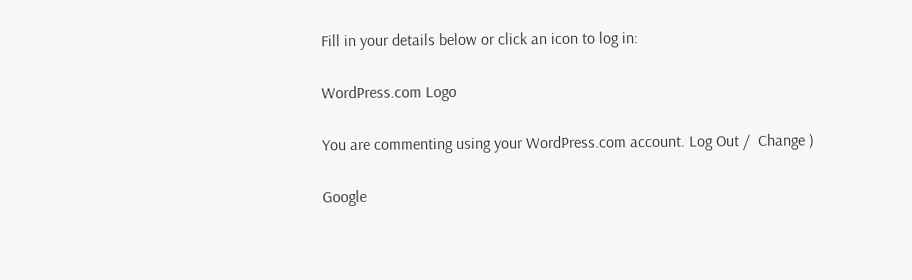Fill in your details below or click an icon to log in:

WordPress.com Logo

You are commenting using your WordPress.com account. Log Out /  Change )

Google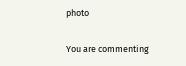photo

You are commenting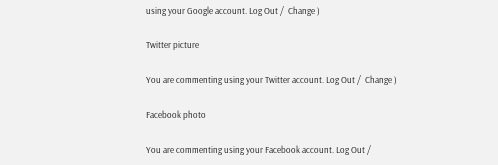using your Google account. Log Out /  Change )

Twitter picture

You are commenting using your Twitter account. Log Out /  Change )

Facebook photo

You are commenting using your Facebook account. Log Out /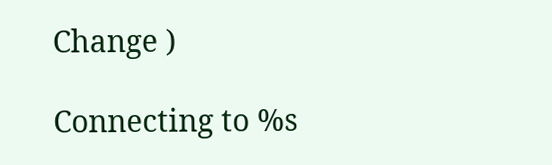Change )

Connecting to %s